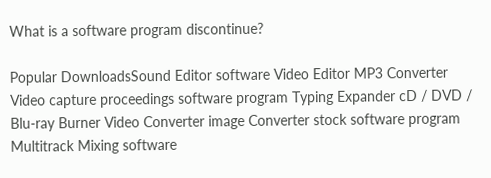What is a software program discontinue?

Popular DownloadsSound Editor software Video Editor MP3 Converter Video capture proceedings software program Typing Expander cD / DVD / Blu-ray Burner Video Converter image Converter stock software program Multitrack Mixing software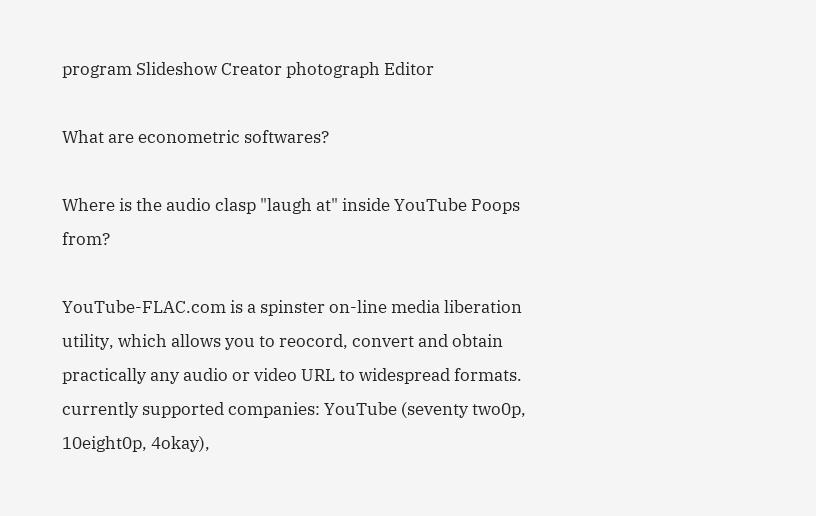program Slideshow Creator photograph Editor

What are econometric softwares?

Where is the audio clasp "laugh at" inside YouTube Poops from?

YouTube-FLAC.com is a spinster on-line media liberation utility, which allows you to reocord, convert and obtain practically any audio or video URL to widespread formats. currently supported companies: YouTube (seventy two0p, 10eight0p, 4okay),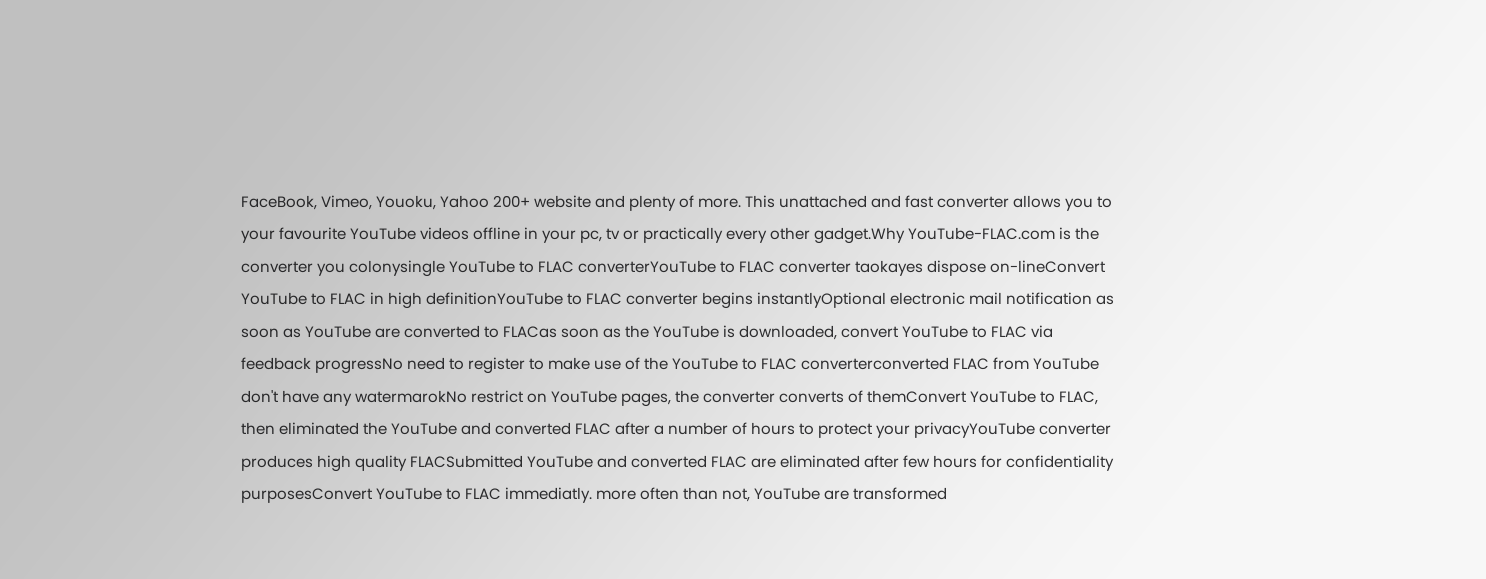FaceBook, Vimeo, Youoku, Yahoo 200+ website and plenty of more. This unattached and fast converter allows you to your favourite YouTube videos offline in your pc, tv or practically every other gadget.Why YouTube-FLAC.com is the converter you colonysingle YouTube to FLAC converterYouTube to FLAC converter taokayes dispose on-lineConvert YouTube to FLAC in high definitionYouTube to FLAC converter begins instantlyOptional electronic mail notification as soon as YouTube are converted to FLACas soon as the YouTube is downloaded, convert YouTube to FLAC via feedback progressNo need to register to make use of the YouTube to FLAC converterconverted FLAC from YouTube don't have any watermarokNo restrict on YouTube pages, the converter converts of themConvert YouTube to FLAC, then eliminated the YouTube and converted FLAC after a number of hours to protect your privacyYouTube converter produces high quality FLACSubmitted YouTube and converted FLAC are eliminated after few hours for confidentiality purposesConvert YouTube to FLAC immediatly. more often than not, YouTube are transformed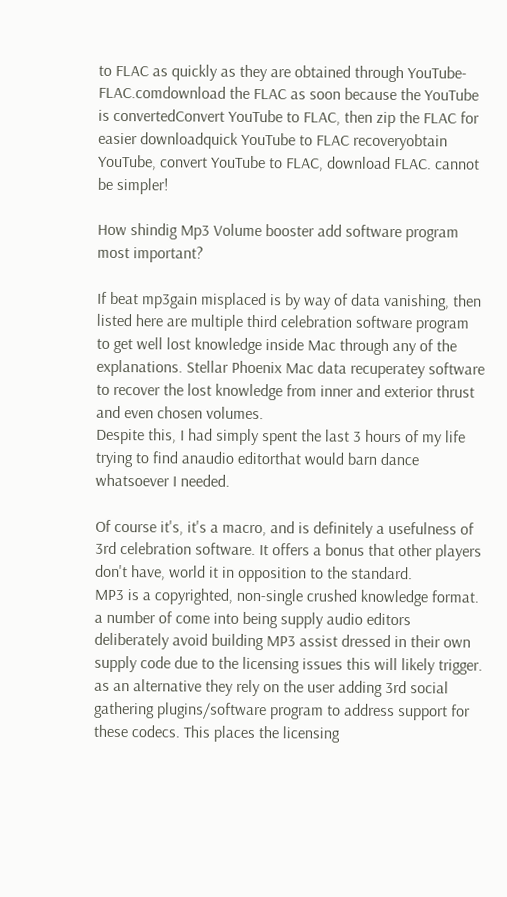to FLAC as quickly as they are obtained through YouTube-FLAC.comdownload the FLAC as soon because the YouTube is convertedConvert YouTube to FLAC, then zip the FLAC for easier downloadquick YouTube to FLAC recoveryobtain YouTube, convert YouTube to FLAC, download FLAC. cannot be simpler!

How shindig Mp3 Volume booster add software program most important?

If beat mp3gain misplaced is by way of data vanishing, then listed here are multiple third celebration software program to get well lost knowledge inside Mac through any of the explanations. Stellar Phoenix Mac data recuperatey software to recover the lost knowledge from inner and exterior thrust and even chosen volumes.
Despite this, I had simply spent the last 3 hours of my life trying to find anaudio editorthat would barn dance whatsoever I needed.

Of course it's, it's a macro, and is definitely a usefulness of 3rd celebration software. It offers a bonus that other players don't have, world it in opposition to the standard.
MP3 is a copyrighted, non-single crushed knowledge format. a number of come into being supply audio editors deliberately avoid building MP3 assist dressed in their own supply code due to the licensing issues this will likely trigger. as an alternative they rely on the user adding 3rd social gathering plugins/software program to address support for these codecs. This places the licensing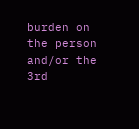burden on the person and/or the 3rd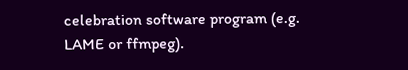celebration software program (e.g. LAME or ffmpeg).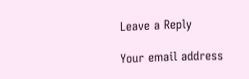Leave a Reply

Your email address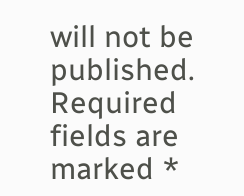will not be published. Required fields are marked *